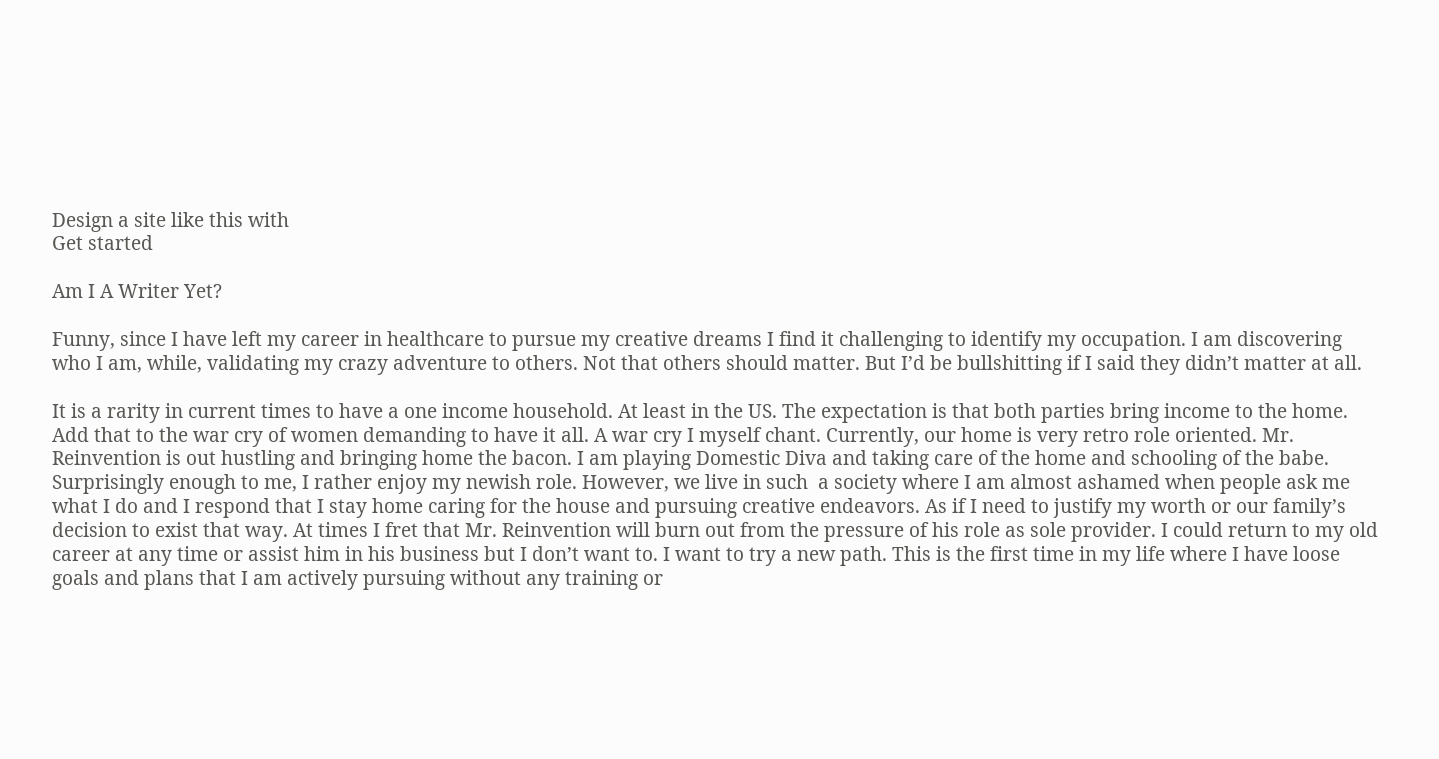Design a site like this with
Get started

Am I A Writer Yet?

Funny, since I have left my career in healthcare to pursue my creative dreams I find it challenging to identify my occupation. I am discovering who I am, while, validating my crazy adventure to others. Not that others should matter. But I’d be bullshitting if I said they didn’t matter at all.

It is a rarity in current times to have a one income household. At least in the US. The expectation is that both parties bring income to the home. Add that to the war cry of women demanding to have it all. A war cry I myself chant. Currently, our home is very retro role oriented. Mr. Reinvention is out hustling and bringing home the bacon. I am playing Domestic Diva and taking care of the home and schooling of the babe. Surprisingly enough to me, I rather enjoy my newish role. However, we live in such  a society where I am almost ashamed when people ask me what I do and I respond that I stay home caring for the house and pursuing creative endeavors. As if I need to justify my worth or our family’s decision to exist that way. At times I fret that Mr. Reinvention will burn out from the pressure of his role as sole provider. I could return to my old career at any time or assist him in his business but I don’t want to. I want to try a new path. This is the first time in my life where I have loose goals and plans that I am actively pursuing without any training or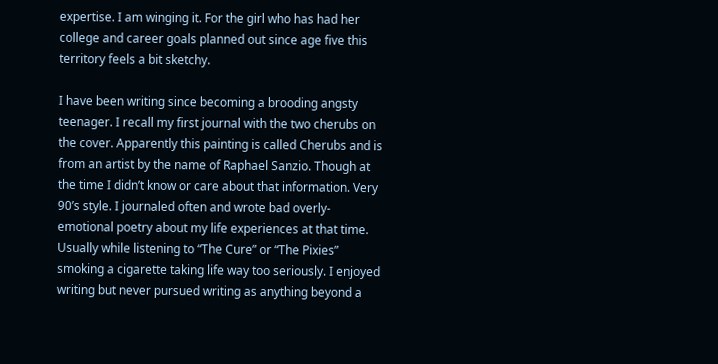expertise. I am winging it. For the girl who has had her college and career goals planned out since age five this territory feels a bit sketchy.

I have been writing since becoming a brooding angsty teenager. I recall my first journal with the two cherubs on the cover. Apparently this painting is called Cherubs and is from an artist by the name of Raphael Sanzio. Though at the time I didn’t know or care about that information. Very 90’s style. I journaled often and wrote bad overly-emotional poetry about my life experiences at that time. Usually while listening to “The Cure” or “The Pixies” smoking a cigarette taking life way too seriously. I enjoyed writing but never pursued writing as anything beyond a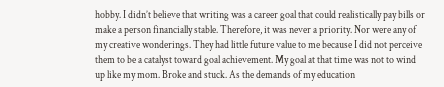hobby. I didn’t believe that writing was a career goal that could realistically pay bills or make a person financially stable. Therefore, it was never a priority. Nor were any of my creative wonderings. They had little future value to me because I did not perceive them to be a catalyst toward goal achievement. My goal at that time was not to wind up like my mom. Broke and stuck. As the demands of my education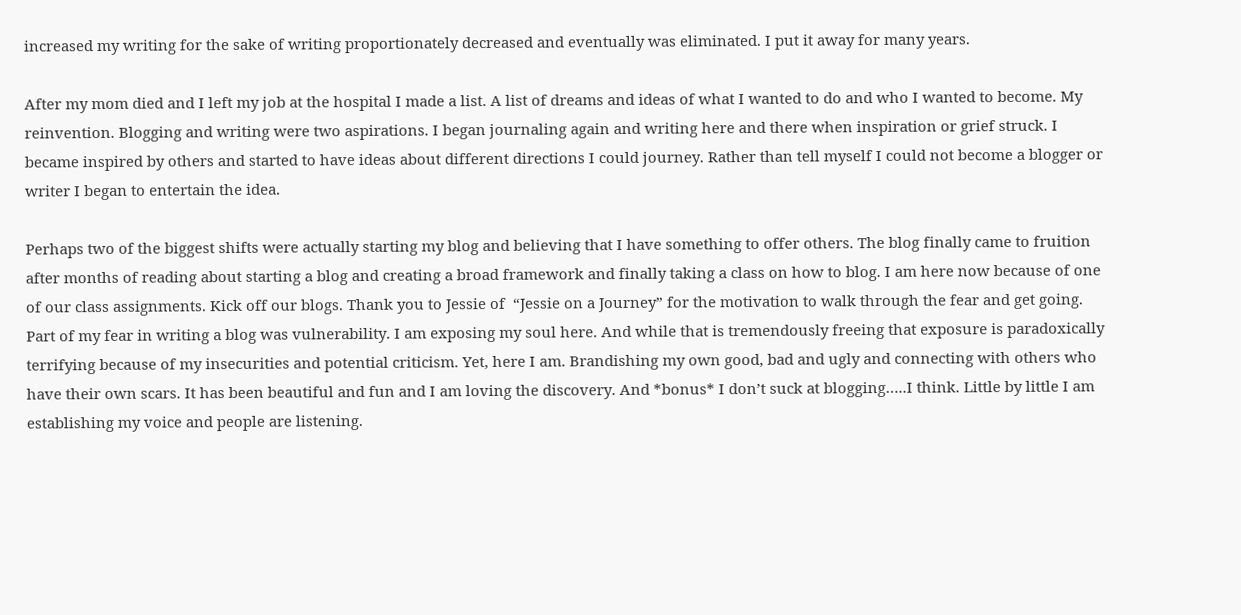increased my writing for the sake of writing proportionately decreased and eventually was eliminated. I put it away for many years.

After my mom died and I left my job at the hospital I made a list. A list of dreams and ideas of what I wanted to do and who I wanted to become. My reinvention. Blogging and writing were two aspirations. I began journaling again and writing here and there when inspiration or grief struck. I became inspired by others and started to have ideas about different directions I could journey. Rather than tell myself I could not become a blogger or writer I began to entertain the idea.

Perhaps two of the biggest shifts were actually starting my blog and believing that I have something to offer others. The blog finally came to fruition after months of reading about starting a blog and creating a broad framework and finally taking a class on how to blog. I am here now because of one of our class assignments. Kick off our blogs. Thank you to Jessie of  “Jessie on a Journey” for the motivation to walk through the fear and get going. Part of my fear in writing a blog was vulnerability. I am exposing my soul here. And while that is tremendously freeing that exposure is paradoxically terrifying because of my insecurities and potential criticism. Yet, here I am. Brandishing my own good, bad and ugly and connecting with others who have their own scars. It has been beautiful and fun and I am loving the discovery. And *bonus* I don’t suck at blogging…..I think. Little by little I am establishing my voice and people are listening.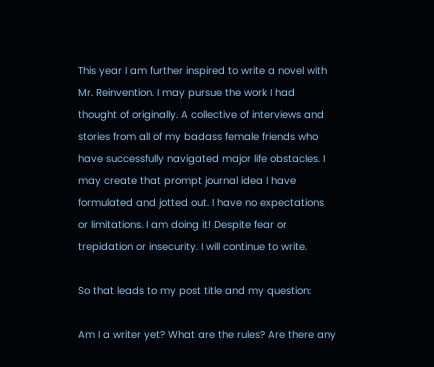This year I am further inspired to write a novel with Mr. Reinvention. I may pursue the work I had thought of originally. A collective of interviews and stories from all of my badass female friends who have successfully navigated major life obstacles. I may create that prompt journal idea I have formulated and jotted out. I have no expectations or limitations. I am doing it! Despite fear or trepidation or insecurity. I will continue to write.

So that leads to my post title and my question:

Am I a writer yet? What are the rules? Are there any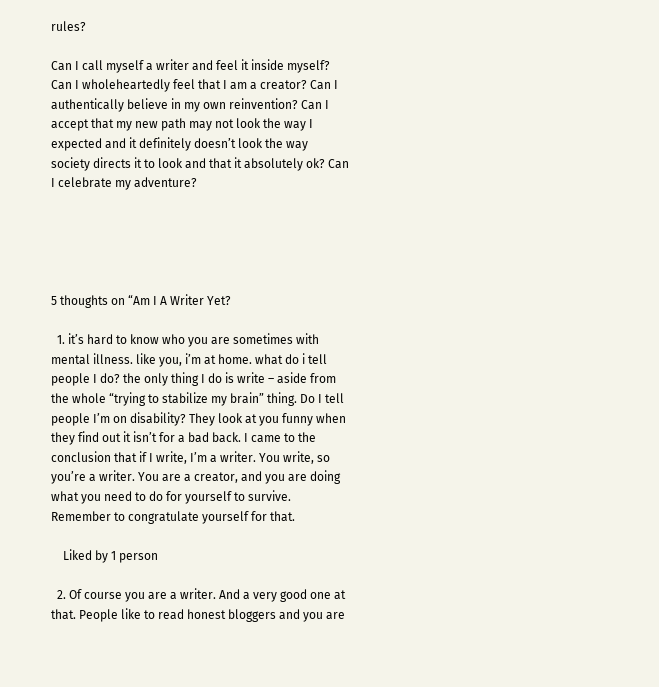rules?

Can I call myself a writer and feel it inside myself? Can I wholeheartedly feel that I am a creator? Can I authentically believe in my own reinvention? Can I accept that my new path may not look the way I expected and it definitely doesn’t look the way society directs it to look and that it absolutely ok? Can I celebrate my adventure?





5 thoughts on “Am I A Writer Yet?

  1. it’s hard to know who you are sometimes with mental illness. like you, i’m at home. what do i tell people I do? the only thing I do is write – aside from the whole “trying to stabilize my brain” thing. Do I tell people I’m on disability? They look at you funny when they find out it isn’t for a bad back. I came to the conclusion that if I write, I’m a writer. You write, so you’re a writer. You are a creator, and you are doing what you need to do for yourself to survive. Remember to congratulate yourself for that.

    Liked by 1 person

  2. Of course you are a writer. And a very good one at that. People like to read honest bloggers and you are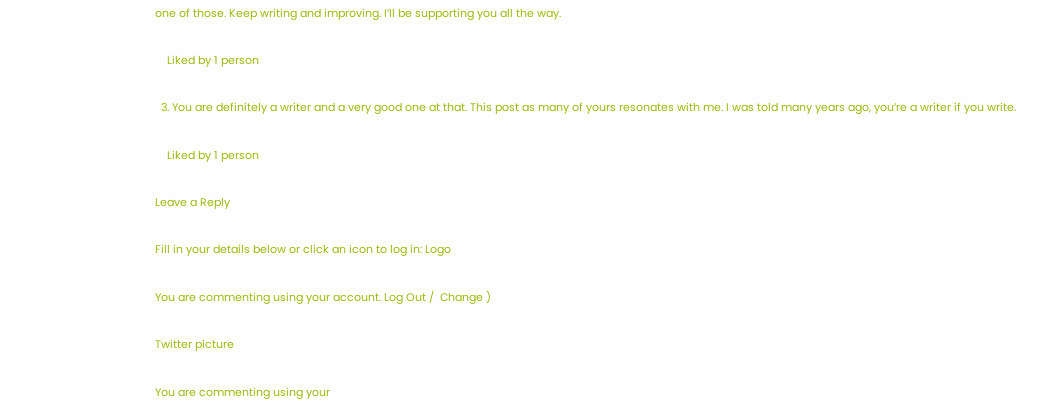one of those. Keep writing and improving. I’ll be supporting you all the way.

    Liked by 1 person

  3. You are definitely a writer and a very good one at that. This post as many of yours resonates with me. I was told many years ago, you’re a writer if you write.

    Liked by 1 person

Leave a Reply

Fill in your details below or click an icon to log in: Logo

You are commenting using your account. Log Out /  Change )

Twitter picture

You are commenting using your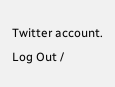Twitter account. Log Out /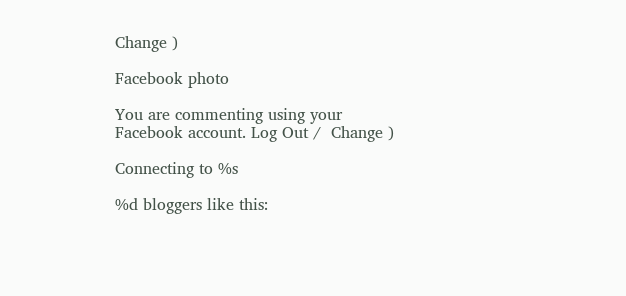Change )

Facebook photo

You are commenting using your Facebook account. Log Out /  Change )

Connecting to %s

%d bloggers like this: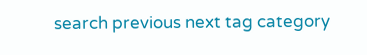search previous next tag category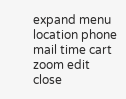expand menu location phone mail time cart zoom edit close